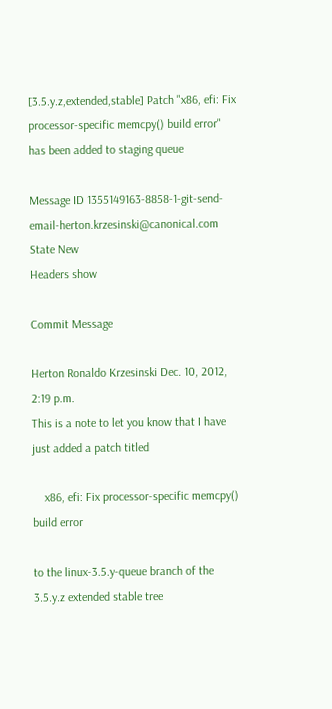[3.5.y.z,extended,stable] Patch "x86, efi: Fix processor-specific memcpy() build error" has been added to staging queue

Message ID 1355149163-8858-1-git-send-email-herton.krzesinski@canonical.com
State New
Headers show

Commit Message

Herton Ronaldo Krzesinski Dec. 10, 2012, 2:19 p.m.
This is a note to let you know that I have just added a patch titled

    x86, efi: Fix processor-specific memcpy() build error

to the linux-3.5.y-queue branch of the 3.5.y.z extended stable tree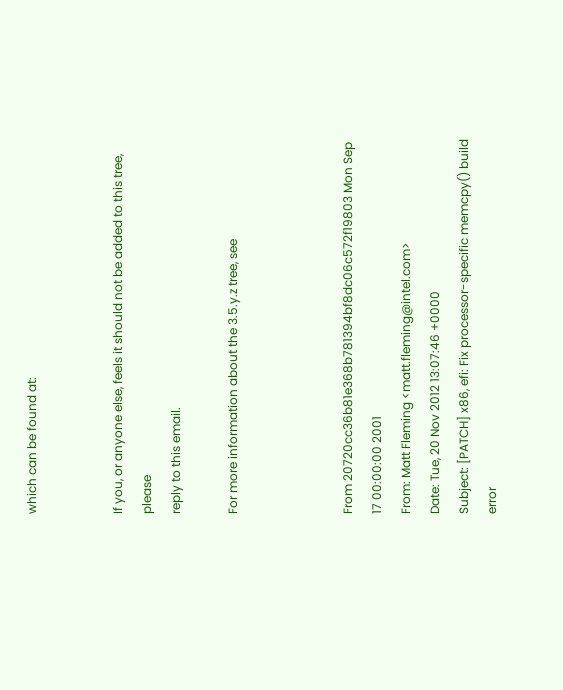which can be found at:


If you, or anyone else, feels it should not be added to this tree, please
reply to this email.

For more information about the 3.5.y.z tree, see



From 20720cc36b81e368b781394bf8dc06c572f19803 Mon Sep 17 00:00:00 2001
From: Matt Fleming <matt.fleming@intel.com>
Date: Tue, 20 Nov 2012 13:07:46 +0000
Subject: [PATCH] x86, efi: Fix processor-specific memcpy() build error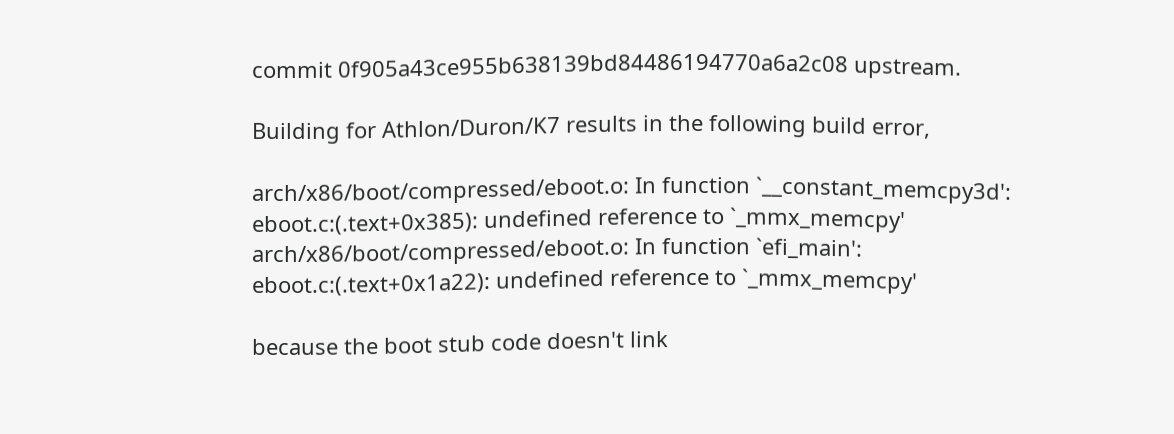commit 0f905a43ce955b638139bd84486194770a6a2c08 upstream.

Building for Athlon/Duron/K7 results in the following build error,

arch/x86/boot/compressed/eboot.o: In function `__constant_memcpy3d':
eboot.c:(.text+0x385): undefined reference to `_mmx_memcpy'
arch/x86/boot/compressed/eboot.o: In function `efi_main':
eboot.c:(.text+0x1a22): undefined reference to `_mmx_memcpy'

because the boot stub code doesn't link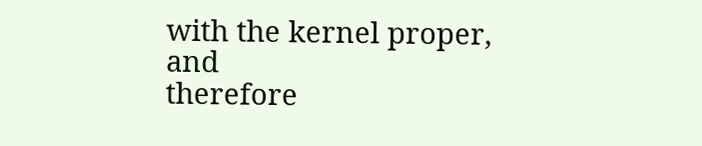with the kernel proper, and
therefore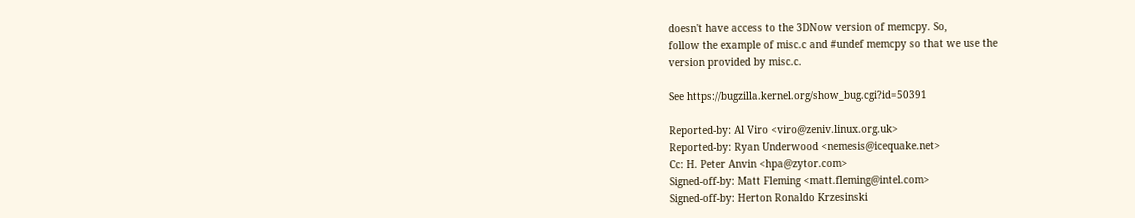doesn't have access to the 3DNow version of memcpy. So,
follow the example of misc.c and #undef memcpy so that we use the
version provided by misc.c.

See https://bugzilla.kernel.org/show_bug.cgi?id=50391

Reported-by: Al Viro <viro@zeniv.linux.org.uk>
Reported-by: Ryan Underwood <nemesis@icequake.net>
Cc: H. Peter Anvin <hpa@zytor.com>
Signed-off-by: Matt Fleming <matt.fleming@intel.com>
Signed-off-by: Herton Ronaldo Krzesinski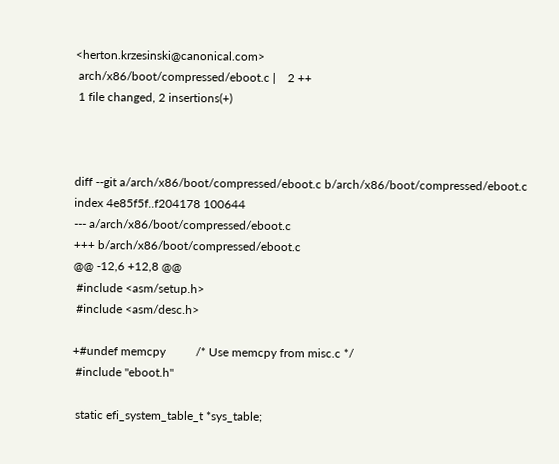<herton.krzesinski@canonical.com>
 arch/x86/boot/compressed/eboot.c |    2 ++
 1 file changed, 2 insertions(+)



diff --git a/arch/x86/boot/compressed/eboot.c b/arch/x86/boot/compressed/eboot.c
index 4e85f5f..f204178 100644
--- a/arch/x86/boot/compressed/eboot.c
+++ b/arch/x86/boot/compressed/eboot.c
@@ -12,6 +12,8 @@
 #include <asm/setup.h>
 #include <asm/desc.h>

+#undef memcpy          /* Use memcpy from misc.c */
 #include "eboot.h"

 static efi_system_table_t *sys_table;